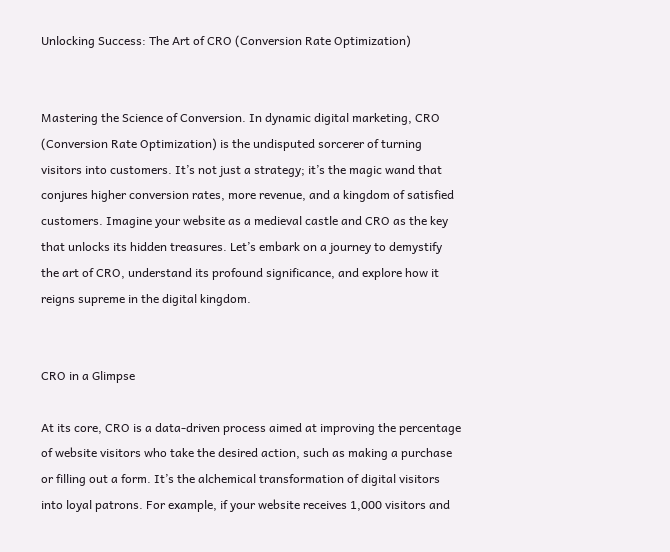Unlocking Success: The Art of CRO (Conversion Rate Optimization)


Mastering the Science of Conversion. In dynamic digital marketing, CRO (Conversion Rate Optimization) is the undisputed sorcerer of turning visitors into customers. It’s not just a strategy; it’s the magic wand that conjures higher conversion rates, more revenue, and a kingdom of satisfied customers. Imagine your website as a medieval castle and CRO as the key that unlocks its hidden treasures. Let’s embark on a journey to demystify the art of CRO, understand its profound significance, and explore how it reigns supreme in the digital kingdom.


CRO in a Glimpse

At its core, CRO is a data-driven process aimed at improving the percentage of website visitors who take the desired action, such as making a purchase or filling out a form. It’s the alchemical transformation of digital visitors into loyal patrons. For example, if your website receives 1,000 visitors and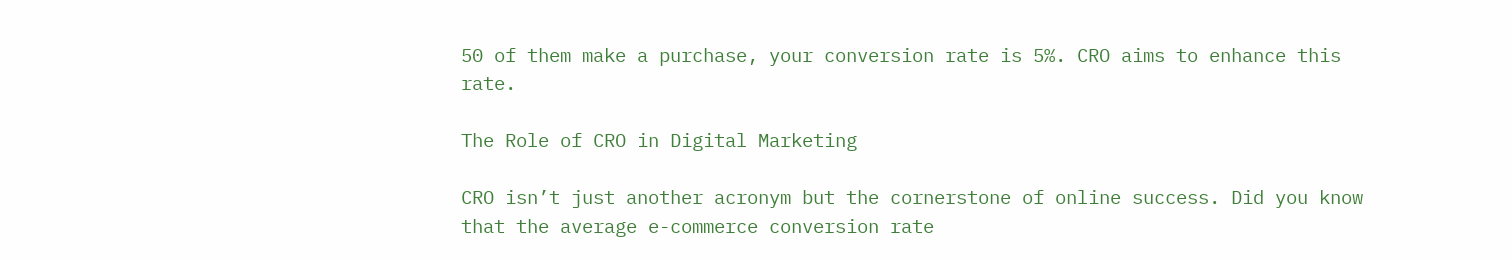50 of them make a purchase, your conversion rate is 5%. CRO aims to enhance this rate.

The Role of CRO in Digital Marketing

CRO isn’t just another acronym but the cornerstone of online success. Did you know that the average e-commerce conversion rate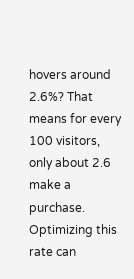hovers around 2.6%? That means for every 100 visitors, only about 2.6 make a purchase. Optimizing this rate can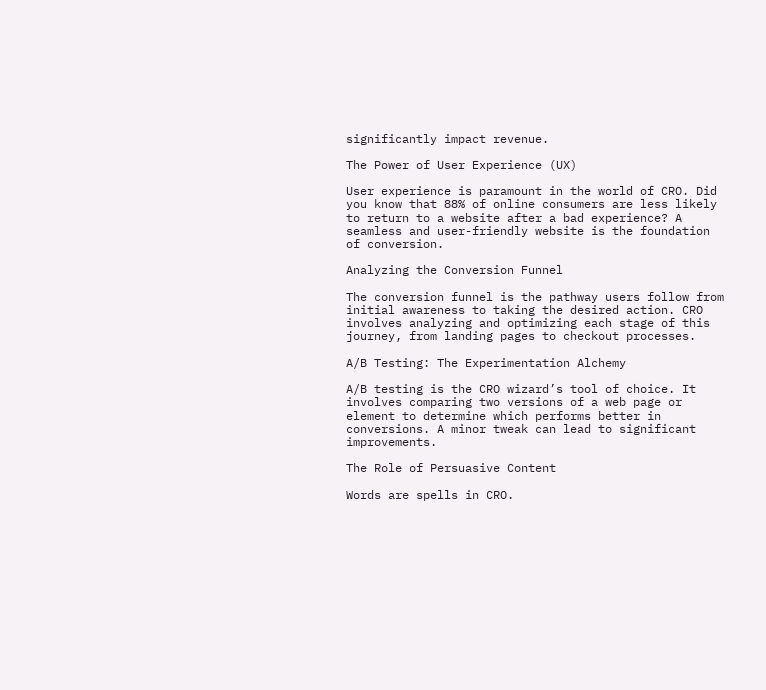significantly impact revenue.

The Power of User Experience (UX)

User experience is paramount in the world of CRO. Did you know that 88% of online consumers are less likely to return to a website after a bad experience? A seamless and user-friendly website is the foundation of conversion.

Analyzing the Conversion Funnel

The conversion funnel is the pathway users follow from initial awareness to taking the desired action. CRO involves analyzing and optimizing each stage of this journey, from landing pages to checkout processes.

A/B Testing: The Experimentation Alchemy

A/B testing is the CRO wizard’s tool of choice. It involves comparing two versions of a web page or element to determine which performs better in conversions. A minor tweak can lead to significant improvements.

The Role of Persuasive Content

Words are spells in CRO.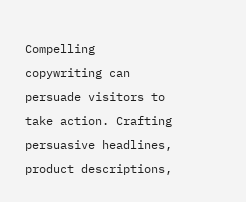Compelling copywriting can persuade visitors to take action. Crafting persuasive headlines, product descriptions,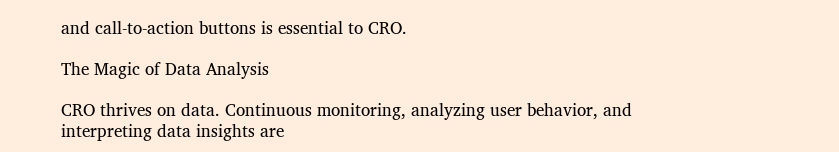and call-to-action buttons is essential to CRO.

The Magic of Data Analysis

CRO thrives on data. Continuous monitoring, analyzing user behavior, and interpreting data insights are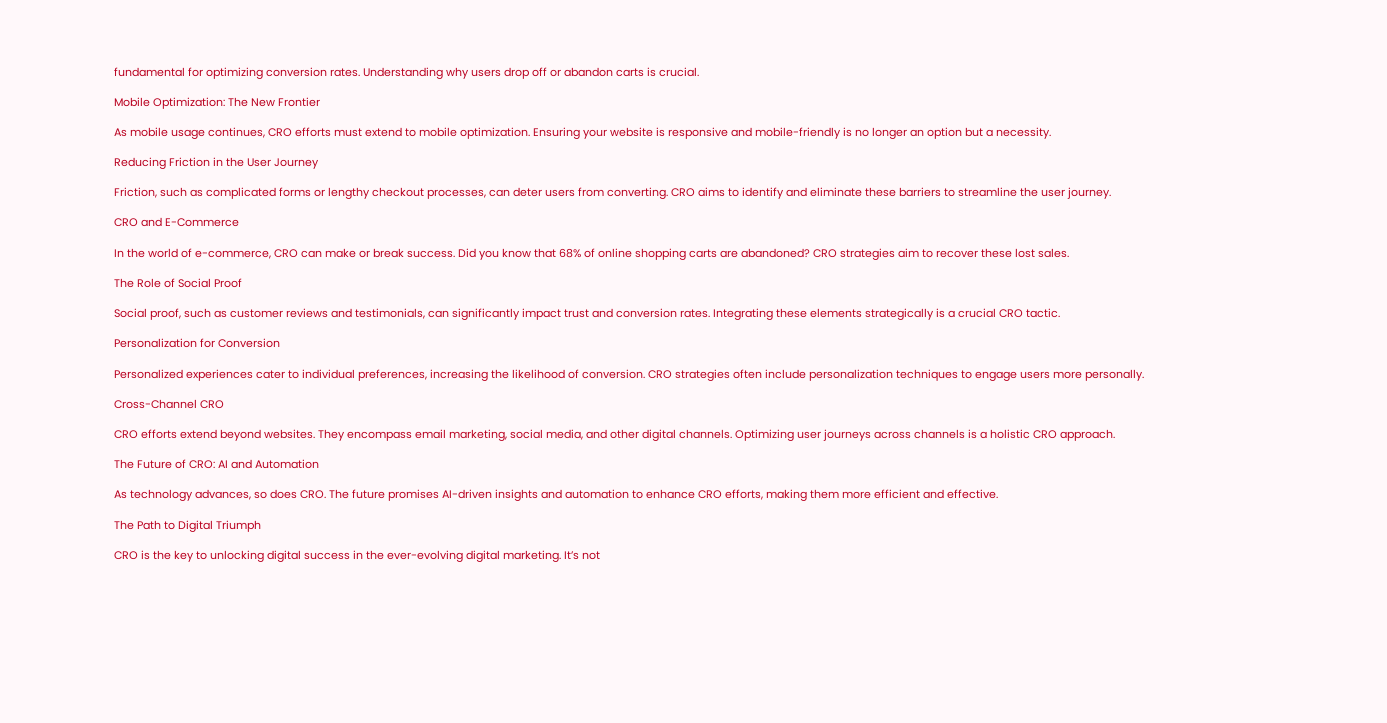fundamental for optimizing conversion rates. Understanding why users drop off or abandon carts is crucial.

Mobile Optimization: The New Frontier

As mobile usage continues, CRO efforts must extend to mobile optimization. Ensuring your website is responsive and mobile-friendly is no longer an option but a necessity.

Reducing Friction in the User Journey

Friction, such as complicated forms or lengthy checkout processes, can deter users from converting. CRO aims to identify and eliminate these barriers to streamline the user journey.

CRO and E-Commerce

In the world of e-commerce, CRO can make or break success. Did you know that 68% of online shopping carts are abandoned? CRO strategies aim to recover these lost sales.

The Role of Social Proof

Social proof, such as customer reviews and testimonials, can significantly impact trust and conversion rates. Integrating these elements strategically is a crucial CRO tactic.

Personalization for Conversion

Personalized experiences cater to individual preferences, increasing the likelihood of conversion. CRO strategies often include personalization techniques to engage users more personally.

Cross-Channel CRO

CRO efforts extend beyond websites. They encompass email marketing, social media, and other digital channels. Optimizing user journeys across channels is a holistic CRO approach.

The Future of CRO: AI and Automation

As technology advances, so does CRO. The future promises AI-driven insights and automation to enhance CRO efforts, making them more efficient and effective.

The Path to Digital Triumph

CRO is the key to unlocking digital success in the ever-evolving digital marketing. It’s not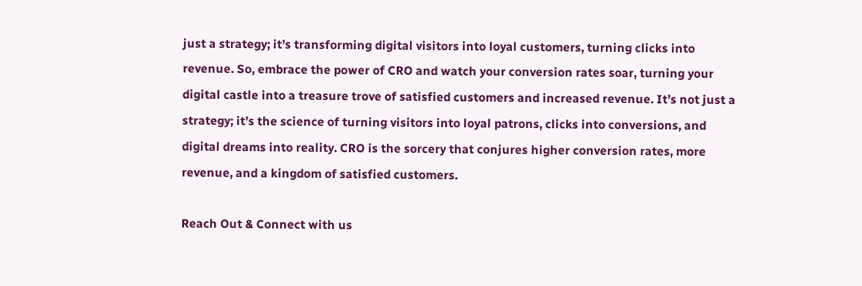just a strategy; it’s transforming digital visitors into loyal customers, turning clicks into revenue. So, embrace the power of CRO and watch your conversion rates soar, turning your digital castle into a treasure trove of satisfied customers and increased revenue. It’s not just a strategy; it’s the science of turning visitors into loyal patrons, clicks into conversions, and digital dreams into reality. CRO is the sorcery that conjures higher conversion rates, more revenue, and a kingdom of satisfied customers.

Reach Out & Connect with us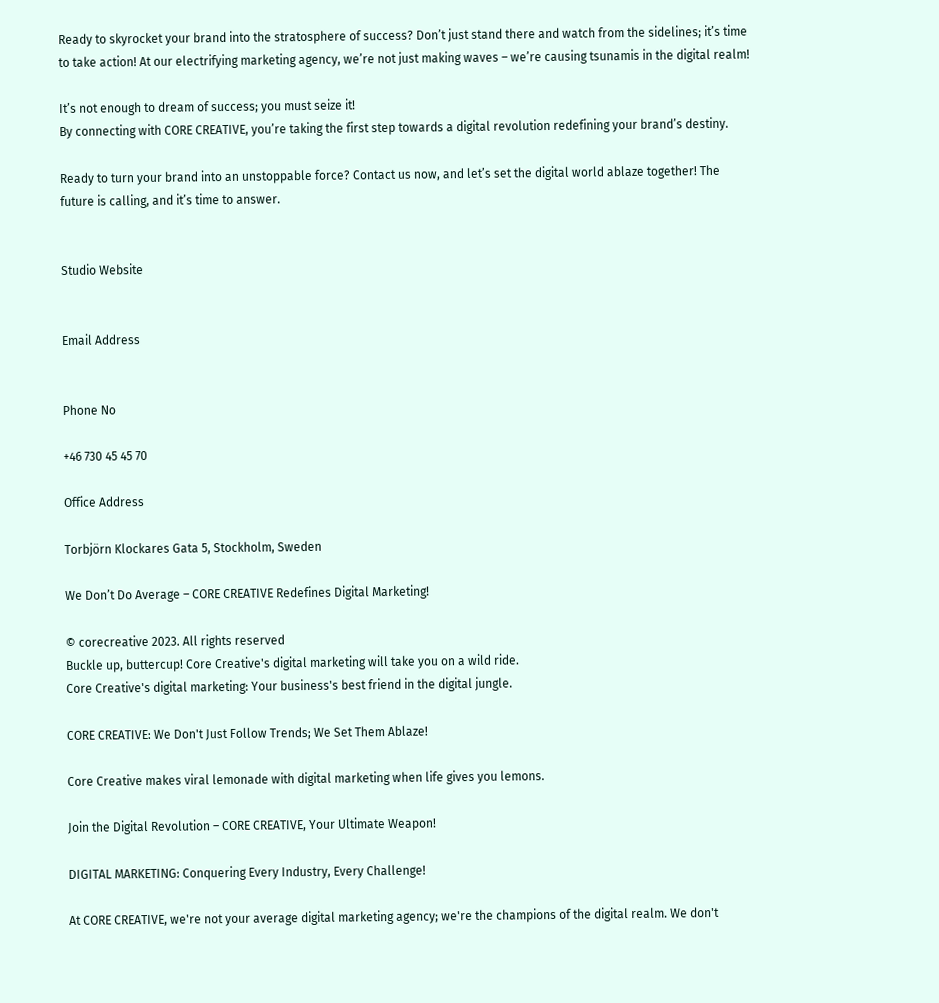Ready to skyrocket your brand into the stratosphere of success? Don’t just stand there and watch from the sidelines; it’s time to take action! At our electrifying marketing agency, we’re not just making waves – we’re causing tsunamis in the digital realm!

It’s not enough to dream of success; you must seize it!
By connecting with CORE CREATIVE, you’re taking the first step towards a digital revolution redefining your brand’s destiny.

Ready to turn your brand into an unstoppable force? Contact us now, and let’s set the digital world ablaze together! The future is calling, and it’s time to answer.


Studio Website


Email Address


Phone No

+46 730 45 45 70

Office Address

Torbjörn Klockares Gata 5, Stockholm, Sweden

We Don’t Do Average – CORE CREATIVE Redefines Digital Marketing!

© corecreative 2023. All rights reserved
Buckle up, buttercup! Core Creative's digital marketing will take you on a wild ride.
Core Creative's digital marketing: Your business's best friend in the digital jungle.

CORE CREATIVE: We Don't Just Follow Trends; We Set Them Ablaze!

Core Creative makes viral lemonade with digital marketing when life gives you lemons.

Join the Digital Revolution – CORE CREATIVE, Your Ultimate Weapon!

DIGITAL MARKETING: Conquering Every Industry, Every Challenge!

At CORE CREATIVE, we're not your average digital marketing agency; we're the champions of the digital realm. We don't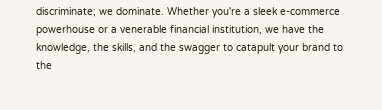discriminate; we dominate. Whether you're a sleek e-commerce powerhouse or a venerable financial institution, we have the knowledge, the skills, and the swagger to catapult your brand to the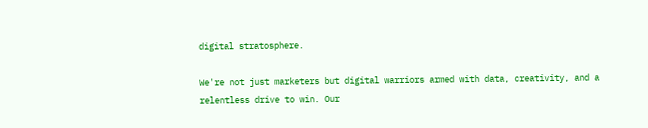digital stratosphere.

We're not just marketers but digital warriors armed with data, creativity, and a relentless drive to win. Our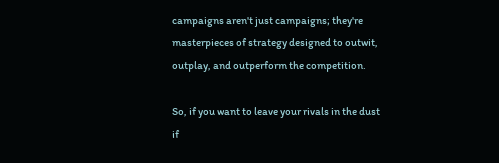campaigns aren't just campaigns; they're masterpieces of strategy designed to outwit, outplay, and outperform the competition.

So, if you want to leave your rivals in the dust if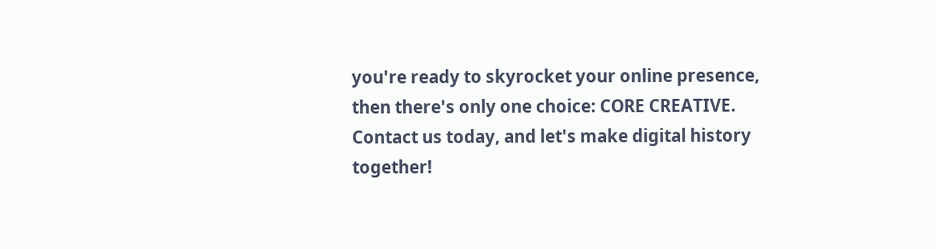you're ready to skyrocket your online presence, then there's only one choice: CORE CREATIVE.
Contact us today, and let's make digital history together!